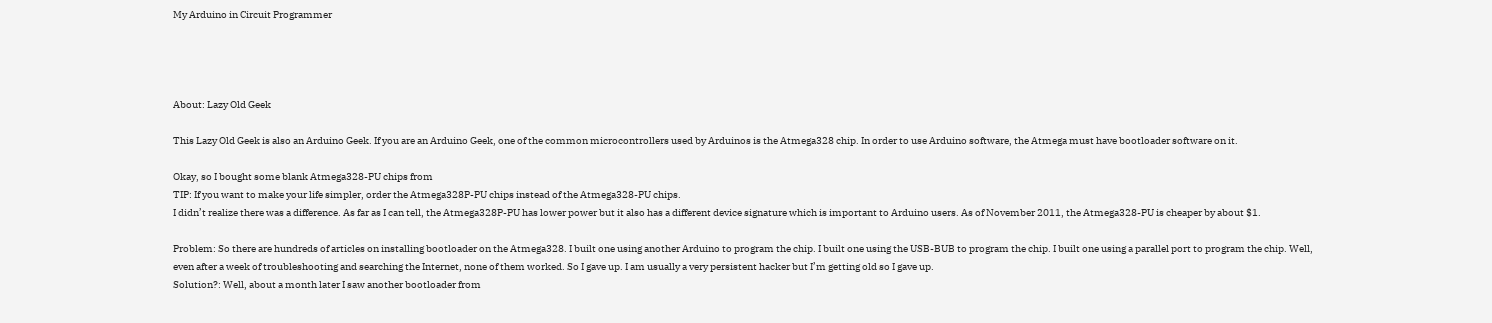My Arduino in Circuit Programmer




About: Lazy Old Geek

This Lazy Old Geek is also an Arduino Geek. If you are an Arduino Geek, one of the common microcontrollers used by Arduinos is the Atmega328 chip. In order to use Arduino software, the Atmega must have bootloader software on it.

Okay, so I bought some blank Atmega328-PU chips from
TIP: If you want to make your life simpler, order the Atmega328P-PU chips instead of the Atmega328-PU chips.
I didn’t realize there was a difference. As far as I can tell, the Atmega328P-PU has lower power but it also has a different device signature which is important to Arduino users. As of November 2011, the Atmega328-PU is cheaper by about $1.

Problem: So there are hundreds of articles on installing bootloader on the Atmega328. I built one using another Arduino to program the chip. I built one using the USB-BUB to program the chip. I built one using a parallel port to program the chip. Well, even after a week of troubleshooting and searching the Internet, none of them worked. So I gave up. I am usually a very persistent hacker but I’m getting old so I gave up.
Solution?: Well, about a month later I saw another bootloader from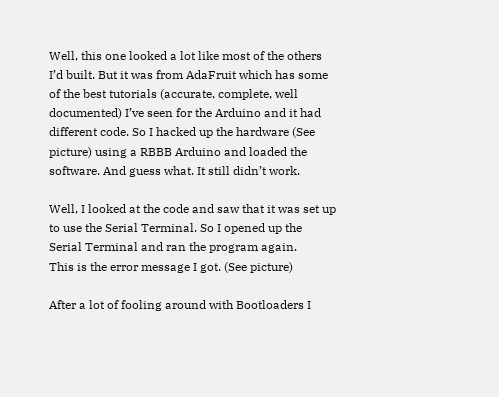Well, this one looked a lot like most of the others I’d built. But it was from AdaFruit which has some of the best tutorials (accurate, complete, well documented) I’ve seen for the Arduino and it had different code. So I hacked up the hardware (See picture) using a RBBB Arduino and loaded the software. And guess what. It still didn’t work.

Well, I looked at the code and saw that it was set up to use the Serial Terminal. So I opened up the Serial Terminal and ran the program again.
This is the error message I got. (See picture)

After a lot of fooling around with Bootloaders I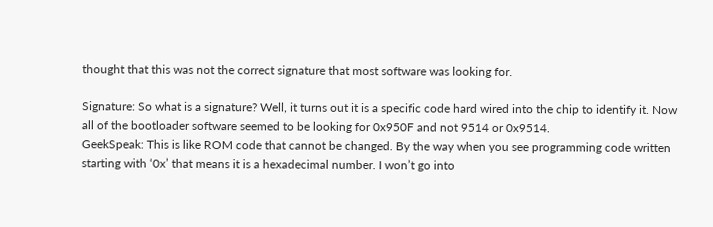thought that this was not the correct signature that most software was looking for.

Signature: So what is a signature? Well, it turns out it is a specific code hard wired into the chip to identify it. Now all of the bootloader software seemed to be looking for 0x950F and not 9514 or 0x9514.
GeekSpeak: This is like ROM code that cannot be changed. By the way when you see programming code written starting with ‘0x’ that means it is a hexadecimal number. I won’t go into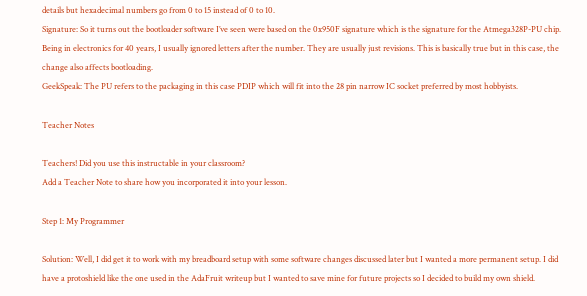details but hexadecimal numbers go from 0 to 15 instead of 0 to 10.
Signature: So it turns out the bootloader software I’ve seen were based on the 0x950F signature which is the signature for the Atmega328P-PU chip. Being in electronics for 40 years, I usually ignored letters after the number. They are usually just revisions. This is basically true but in this case, the change also affects bootloading.
GeekSpeak: The PU refers to the packaging in this case PDIP which will fit into the 28 pin narrow IC socket preferred by most hobbyists.

Teacher Notes

Teachers! Did you use this instructable in your classroom?
Add a Teacher Note to share how you incorporated it into your lesson.

Step 1: My Programmer

Solution: Well, I did get it to work with my breadboard setup with some software changes discussed later but I wanted a more permanent setup. I did have a protoshield like the one used in the AdaFruit writeup but I wanted to save mine for future projects so I decided to build my own shield.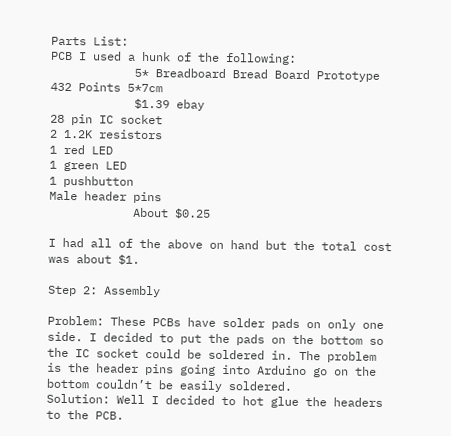Parts List:
PCB I used a hunk of the following:
            5* Breadboard Bread Board Prototype 432 Points 5*7cm
            $1.39 ebay
28 pin IC socket
2 1.2K resistors
1 red LED
1 green LED
1 pushbutton
Male header pins
            About $0.25

I had all of the above on hand but the total cost was about $1.

Step 2: Assembly

Problem: These PCBs have solder pads on only one side. I decided to put the pads on the bottom so the IC socket could be soldered in. The problem is the header pins going into Arduino go on the bottom couldn’t be easily soldered.
Solution: Well I decided to hot glue the headers to the PCB.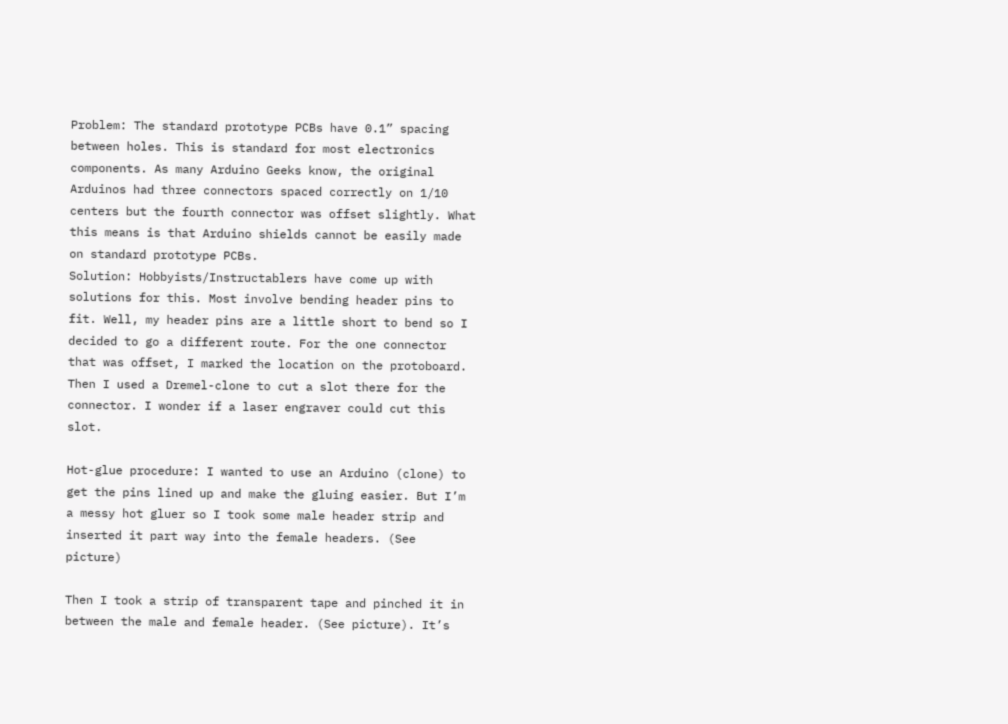Problem: The standard prototype PCBs have 0.1” spacing between holes. This is standard for most electronics components. As many Arduino Geeks know, the original Arduinos had three connectors spaced correctly on 1/10 centers but the fourth connector was offset slightly. What this means is that Arduino shields cannot be easily made on standard prototype PCBs.
Solution: Hobbyists/Instructablers have come up with solutions for this. Most involve bending header pins to fit. Well, my header pins are a little short to bend so I decided to go a different route. For the one connector that was offset, I marked the location on the protoboard. Then I used a Dremel-clone to cut a slot there for the connector. I wonder if a laser engraver could cut this slot.

Hot-glue procedure: I wanted to use an Arduino (clone) to get the pins lined up and make the gluing easier. But I’m a messy hot gluer so I took some male header strip and inserted it part way into the female headers. (See picture)

Then I took a strip of transparent tape and pinched it in between the male and female header. (See picture). It’s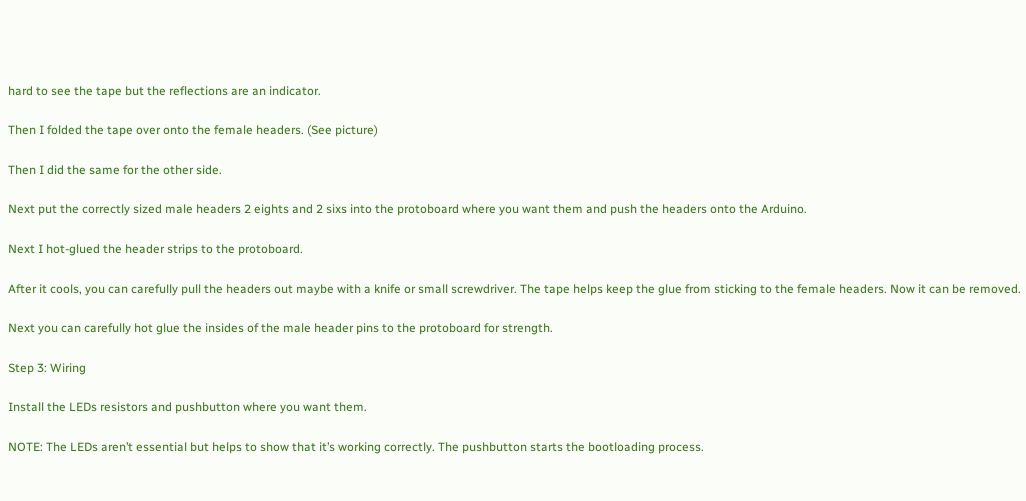hard to see the tape but the reflections are an indicator.

Then I folded the tape over onto the female headers. (See picture)

Then I did the same for the other side.

Next put the correctly sized male headers 2 eights and 2 sixs into the protoboard where you want them and push the headers onto the Arduino.

Next I hot-glued the header strips to the protoboard.

After it cools, you can carefully pull the headers out maybe with a knife or small screwdriver. The tape helps keep the glue from sticking to the female headers. Now it can be removed.

Next you can carefully hot glue the insides of the male header pins to the protoboard for strength.

Step 3: Wiring

Install the LEDs resistors and pushbutton where you want them.

NOTE: The LEDs aren’t essential but helps to show that it’s working correctly. The pushbutton starts the bootloading process.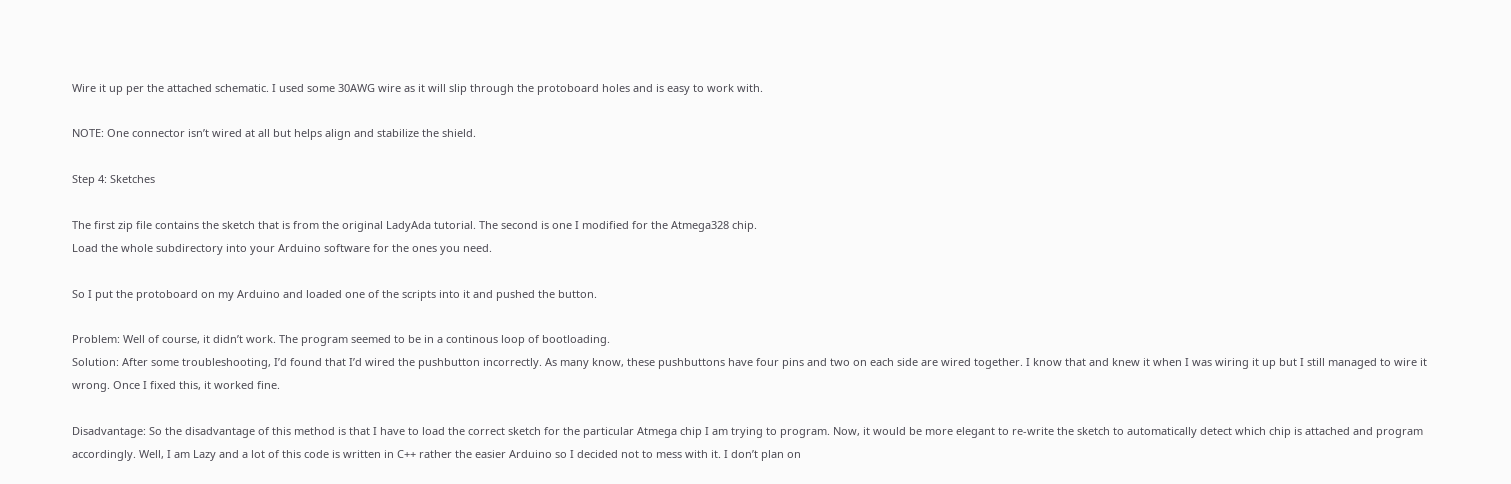Wire it up per the attached schematic. I used some 30AWG wire as it will slip through the protoboard holes and is easy to work with.

NOTE: One connector isn’t wired at all but helps align and stabilize the shield.

Step 4: Sketches

The first zip file contains the sketch that is from the original LadyAda tutorial. The second is one I modified for the Atmega328 chip.
Load the whole subdirectory into your Arduino software for the ones you need.

So I put the protoboard on my Arduino and loaded one of the scripts into it and pushed the button.

Problem: Well of course, it didn’t work. The program seemed to be in a continous loop of bootloading.
Solution: After some troubleshooting, I’d found that I’d wired the pushbutton incorrectly. As many know, these pushbuttons have four pins and two on each side are wired together. I know that and knew it when I was wiring it up but I still managed to wire it wrong. Once I fixed this, it worked fine.

Disadvantage: So the disadvantage of this method is that I have to load the correct sketch for the particular Atmega chip I am trying to program. Now, it would be more elegant to re-write the sketch to automatically detect which chip is attached and program accordingly. Well, I am Lazy and a lot of this code is written in C++ rather the easier Arduino so I decided not to mess with it. I don’t plan on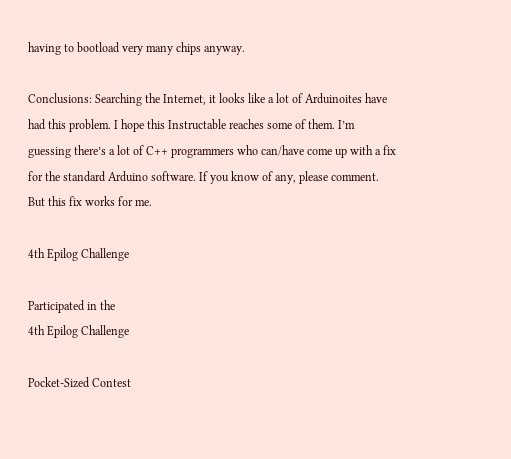having to bootload very many chips anyway.

Conclusions: Searching the Internet, it looks like a lot of Arduinoites have had this problem. I hope this Instructable reaches some of them. I’m guessing there’s a lot of C++ programmers who can/have come up with a fix for the standard Arduino software. If you know of any, please comment. But this fix works for me.

4th Epilog Challenge

Participated in the
4th Epilog Challenge

Pocket-Sized Contest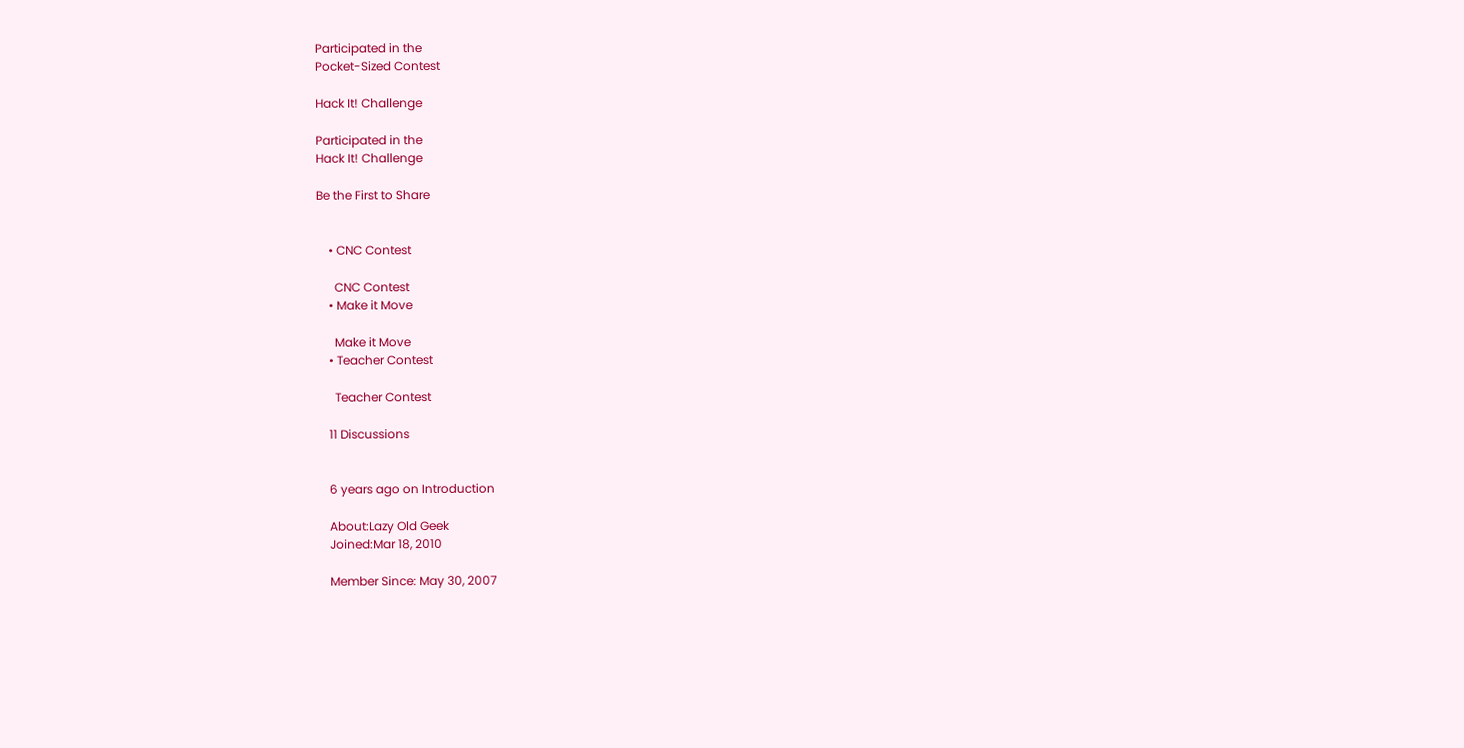Participated in the
Pocket-Sized Contest

Hack It! Challenge

Participated in the
Hack It! Challenge

Be the First to Share


    • CNC Contest

      CNC Contest
    • Make it Move

      Make it Move
    • Teacher Contest

      Teacher Contest

    11 Discussions


    6 years ago on Introduction

    About:Lazy Old Geek
    Joined:Mar 18, 2010

    Member Since: May 30, 2007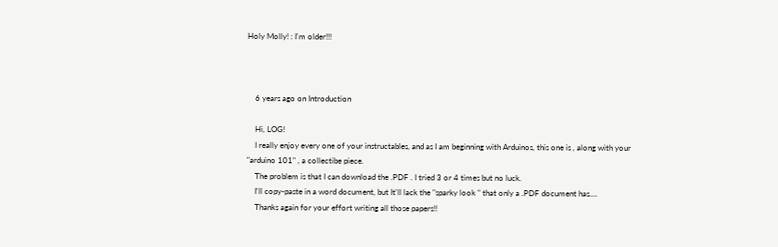Holy Molly! : I'm older!!!



    6 years ago on Introduction

    Hi, LOG!
    I really enjoy every one of your instructables, and as I am beginning with Arduinos, this one is , along with your "arduino 101" , a collectibe piece.
    The problem is that I can download the .PDF . I tried 3 or 4 times but no luck.
    I'll copy-paste in a word document, but It'll lack the "sparky look " that only a .PDF document has....
    Thanks again for your effort writing all those papers!!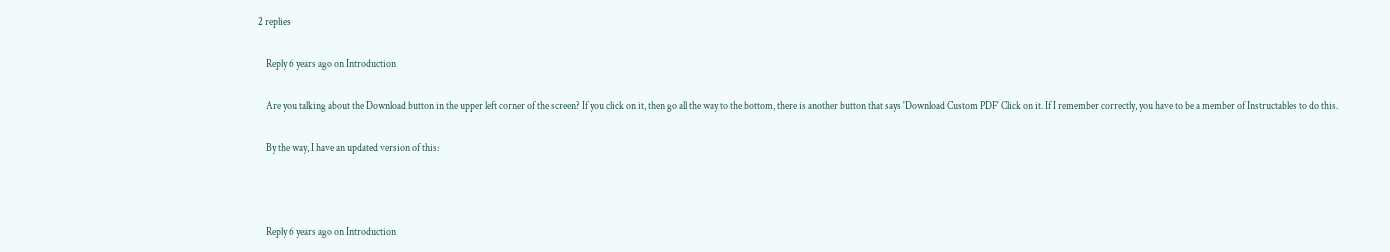2 replies

    Reply 6 years ago on Introduction

    Are you talking about the Download button in the upper left corner of the screen? If you click on it, then go all the way to the bottom, there is another button that says 'Download Custom PDF' Click on it. If I remember correctly, you have to be a member of Instructables to do this.

    By the way, I have an updated version of this:



    Reply 6 years ago on Introduction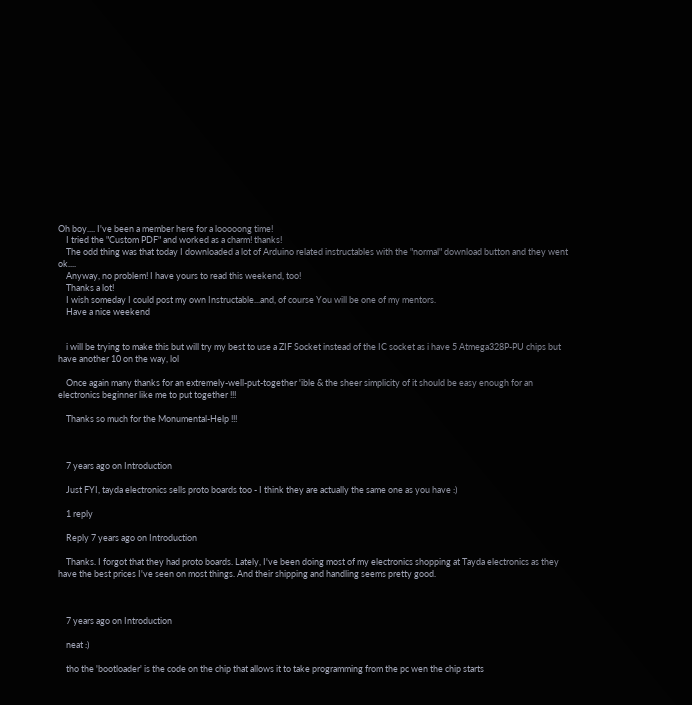Oh boy.... I've been a member here for a looooong time!
    I tried the "Custom PDF" and worked as a charm! thanks!
    The odd thing was that today I downloaded a lot of Arduino related instructables with the "normal" download button and they went ok....
    Anyway, no problem! I have yours to read this weekend, too!
    Thanks a lot!
    I wish someday I could post my own Instructable...and, of course You will be one of my mentors.
    Have a nice weekend


    i will be trying to make this but will try my best to use a ZIF Socket instead of the IC socket as i have 5 Atmega328P-PU chips but have another 10 on the way, lol

    Once again many thanks for an extremely-well-put-together 'ible & the sheer simplicity of it should be easy enough for an electronics beginner like me to put together !!!

    Thanks so much for the Monumental-Help !!!



    7 years ago on Introduction

    Just FYI, tayda electronics sells proto boards too - I think they are actually the same one as you have :)

    1 reply

    Reply 7 years ago on Introduction

    Thanks. I forgot that they had proto boards. Lately, I've been doing most of my electronics shopping at Tayda electronics as they have the best prices I've seen on most things. And their shipping and handling seems pretty good.



    7 years ago on Introduction

    neat :)

    tho the 'bootloader' is the code on the chip that allows it to take programming from the pc wen the chip starts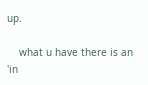up.

    what u have there is an 'in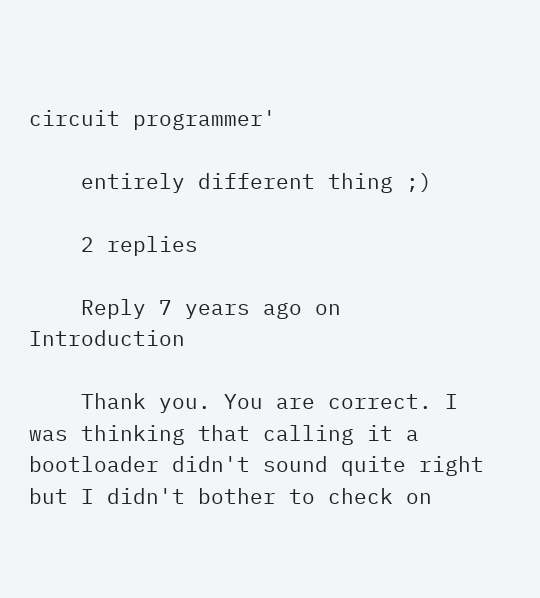circuit programmer'

    entirely different thing ;)

    2 replies

    Reply 7 years ago on Introduction

    Thank you. You are correct. I was thinking that calling it a bootloader didn't sound quite right but I didn't bother to check on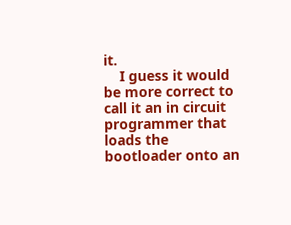it.
    I guess it would be more correct to call it an in circuit programmer that loads the bootloader onto an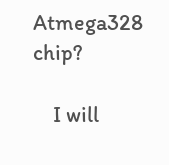Atmega328 chip?

    I will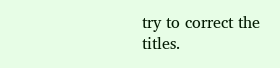try to correct the titles.